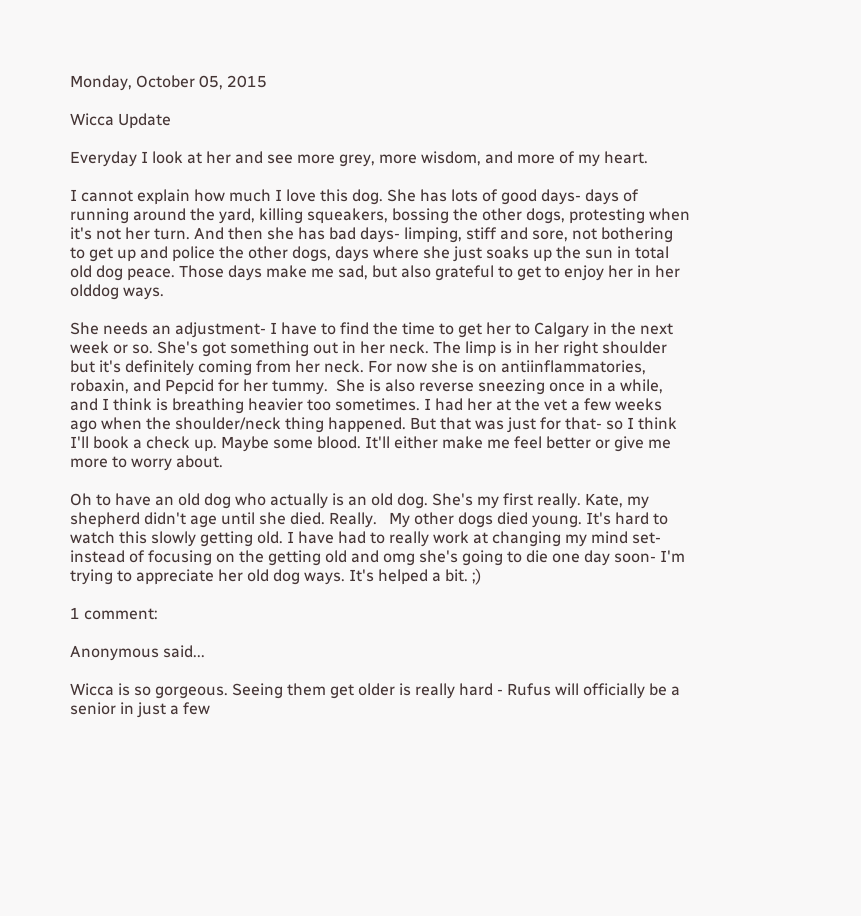Monday, October 05, 2015

Wicca Update

Everyday I look at her and see more grey, more wisdom, and more of my heart.

I cannot explain how much I love this dog. She has lots of good days- days of running around the yard, killing squeakers, bossing the other dogs, protesting when it's not her turn. And then she has bad days- limping, stiff and sore, not bothering to get up and police the other dogs, days where she just soaks up the sun in total old dog peace. Those days make me sad, but also grateful to get to enjoy her in her olddog ways.

She needs an adjustment- I have to find the time to get her to Calgary in the next week or so. She's got something out in her neck. The limp is in her right shoulder but it's definitely coming from her neck. For now she is on antiinflammatories, robaxin, and Pepcid for her tummy.  She is also reverse sneezing once in a while, and I think is breathing heavier too sometimes. I had her at the vet a few weeks ago when the shoulder/neck thing happened. But that was just for that- so I think I'll book a check up. Maybe some blood. It'll either make me feel better or give me more to worry about.

Oh to have an old dog who actually is an old dog. She's my first really. Kate, my shepherd didn't age until she died. Really.   My other dogs died young. It's hard to watch this slowly getting old. I have had to really work at changing my mind set- instead of focusing on the getting old and omg she's going to die one day soon- I'm trying to appreciate her old dog ways. It's helped a bit. ;)

1 comment:

Anonymous said...

Wicca is so gorgeous. Seeing them get older is really hard - Rufus will officially be a senior in just a few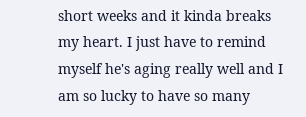short weeks and it kinda breaks my heart. I just have to remind myself he's aging really well and I am so lucky to have so many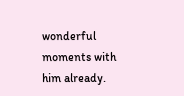wonderful moments with him already.